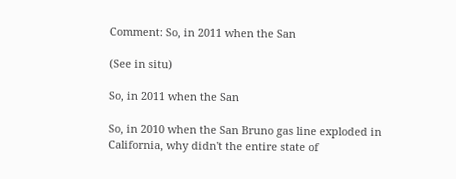Comment: So, in 2011 when the San

(See in situ)

So, in 2011 when the San

So, in 2010 when the San Bruno gas line exploded in California, why didn't the entire state of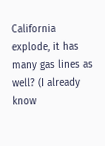California explode, it has many gas lines as well? (I already know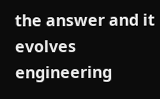the answer and it evolves engineering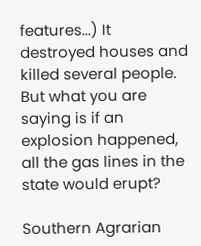features...) It destroyed houses and killed several people. But what you are saying is if an explosion happened, all the gas lines in the state would erupt?

Southern Agrarian